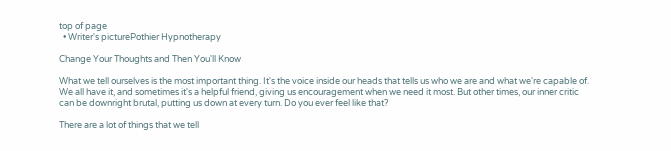top of page
  • Writer's picturePothier Hypnotherapy

Change Your Thoughts and Then You'll Know

What we tell ourselves is the most important thing. It's the voice inside our heads that tells us who we are and what we're capable of. We all have it, and sometimes it's a helpful friend, giving us encouragement when we need it most. But other times, our inner critic can be downright brutal, putting us down at every turn. Do you ever feel like that?

There are a lot of things that we tell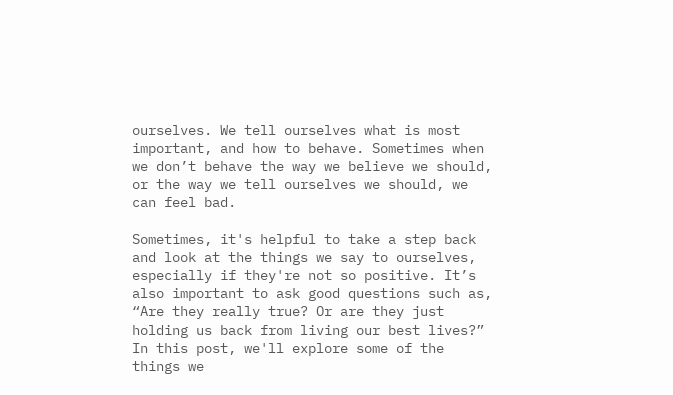ourselves. We tell ourselves what is most important, and how to behave. Sometimes when we don’t behave the way we believe we should, or the way we tell ourselves we should, we can feel bad.

Sometimes, it's helpful to take a step back and look at the things we say to ourselves, especially if they're not so positive. It’s also important to ask good questions such as, “Are they really true? Or are they just holding us back from living our best lives?” In this post, we'll explore some of the things we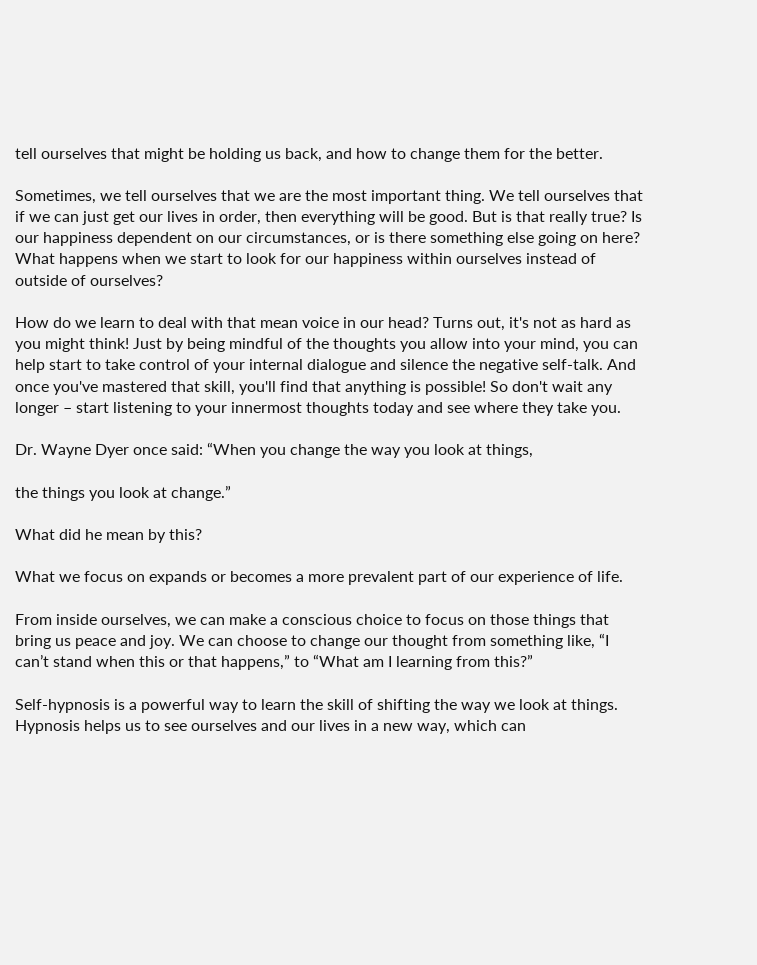tell ourselves that might be holding us back, and how to change them for the better.

Sometimes, we tell ourselves that we are the most important thing. We tell ourselves that if we can just get our lives in order, then everything will be good. But is that really true? Is our happiness dependent on our circumstances, or is there something else going on here? What happens when we start to look for our happiness within ourselves instead of outside of ourselves?

How do we learn to deal with that mean voice in our head? Turns out, it's not as hard as you might think! Just by being mindful of the thoughts you allow into your mind, you can help start to take control of your internal dialogue and silence the negative self-talk. And once you've mastered that skill, you'll find that anything is possible! So don't wait any longer – start listening to your innermost thoughts today and see where they take you.

Dr. Wayne Dyer once said: “When you change the way you look at things,

the things you look at change.”

What did he mean by this?

What we focus on expands or becomes a more prevalent part of our experience of life.

From inside ourselves, we can make a conscious choice to focus on those things that bring us peace and joy. We can choose to change our thought from something like, “I can’t stand when this or that happens,” to “What am I learning from this?”

Self-hypnosis is a powerful way to learn the skill of shifting the way we look at things. Hypnosis helps us to see ourselves and our lives in a new way, which can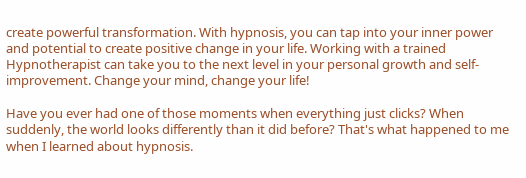create powerful transformation. With hypnosis, you can tap into your inner power and potential to create positive change in your life. Working with a trained Hypnotherapist can take you to the next level in your personal growth and self-improvement. Change your mind, change your life!

Have you ever had one of those moments when everything just clicks? When suddenly, the world looks differently than it did before? That's what happened to me when I learned about hypnosis.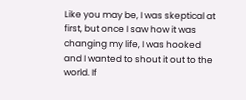Like you may be, I was skeptical at first, but once I saw how it was changing my life, I was hooked and I wanted to shout it out to the world. If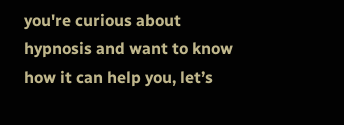you're curious about hypnosis and want to know how it can help you, let’s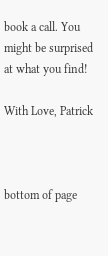book a call. You might be surprised at what you find!

With Love, Patrick



bottom of page